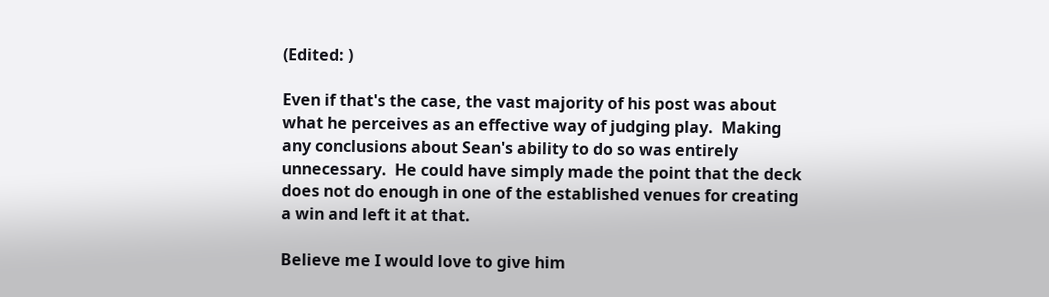(Edited: )

Even if that's the case, the vast majority of his post was about what he perceives as an effective way of judging play.  Making any conclusions about Sean's ability to do so was entirely unnecessary.  He could have simply made the point that the deck does not do enough in one of the established venues for creating a win and left it at that.

Believe me I would love to give him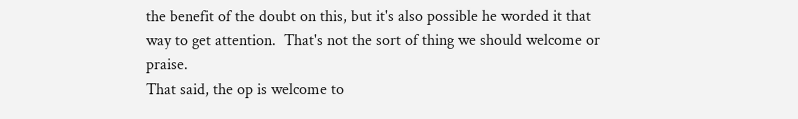the benefit of the doubt on this, but it's also possible he worded it that way to get attention.  That's not the sort of thing we should welcome or praise.
That said, the op is welcome to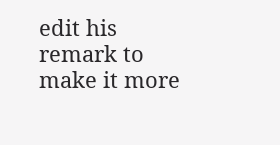edit his remark to make it more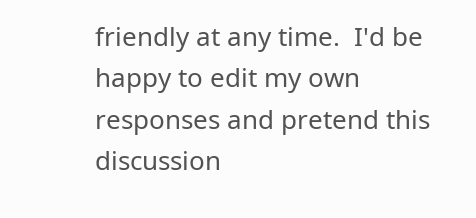friendly at any time.  I'd be happy to edit my own responses and pretend this discussion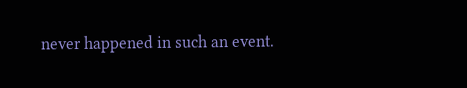never happened in such an event.